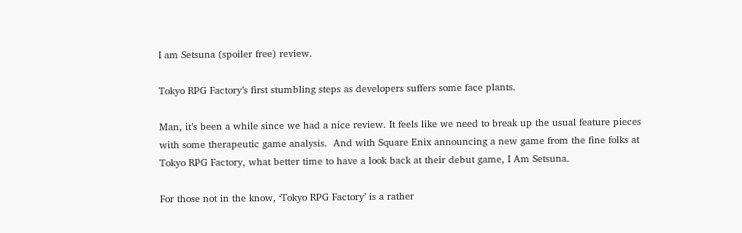I am Setsuna (spoiler free) review.

Tokyo RPG Factory’s first stumbling steps as developers suffers some face plants.

Man, it’s been a while since we had a nice review. It feels like we need to break up the usual feature pieces with some therapeutic game analysis.  And with Square Enix announcing a new game from the fine folks at Tokyo RPG Factory, what better time to have a look back at their debut game, I Am Setsuna.

For those not in the know, ‘Tokyo RPG Factory’ is a rather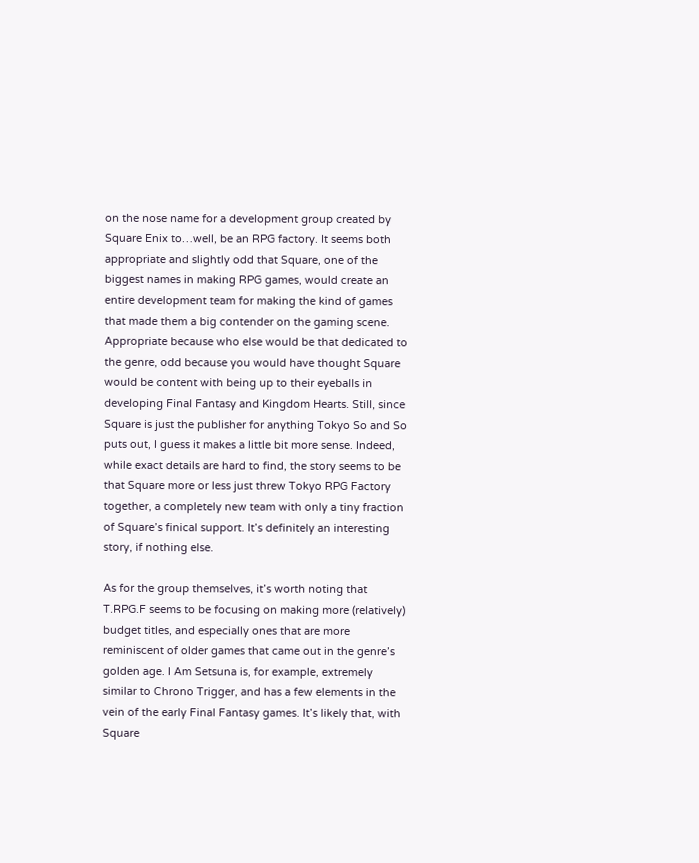on the nose name for a development group created by Square Enix to…well, be an RPG factory. It seems both appropriate and slightly odd that Square, one of the biggest names in making RPG games, would create an entire development team for making the kind of games that made them a big contender on the gaming scene. Appropriate because who else would be that dedicated to the genre, odd because you would have thought Square would be content with being up to their eyeballs in developing Final Fantasy and Kingdom Hearts. Still, since Square is just the publisher for anything Tokyo So and So puts out, I guess it makes a little bit more sense. Indeed, while exact details are hard to find, the story seems to be that Square more or less just threw Tokyo RPG Factory together, a completely new team with only a tiny fraction of Square’s finical support. It’s definitely an interesting story, if nothing else.

As for the group themselves, it’s worth noting that T.RPG.F seems to be focusing on making more (relatively) budget titles, and especially ones that are more reminiscent of older games that came out in the genre’s golden age. I Am Setsuna is, for example, extremely similar to Chrono Trigger, and has a few elements in the vein of the early Final Fantasy games. It’s likely that, with Square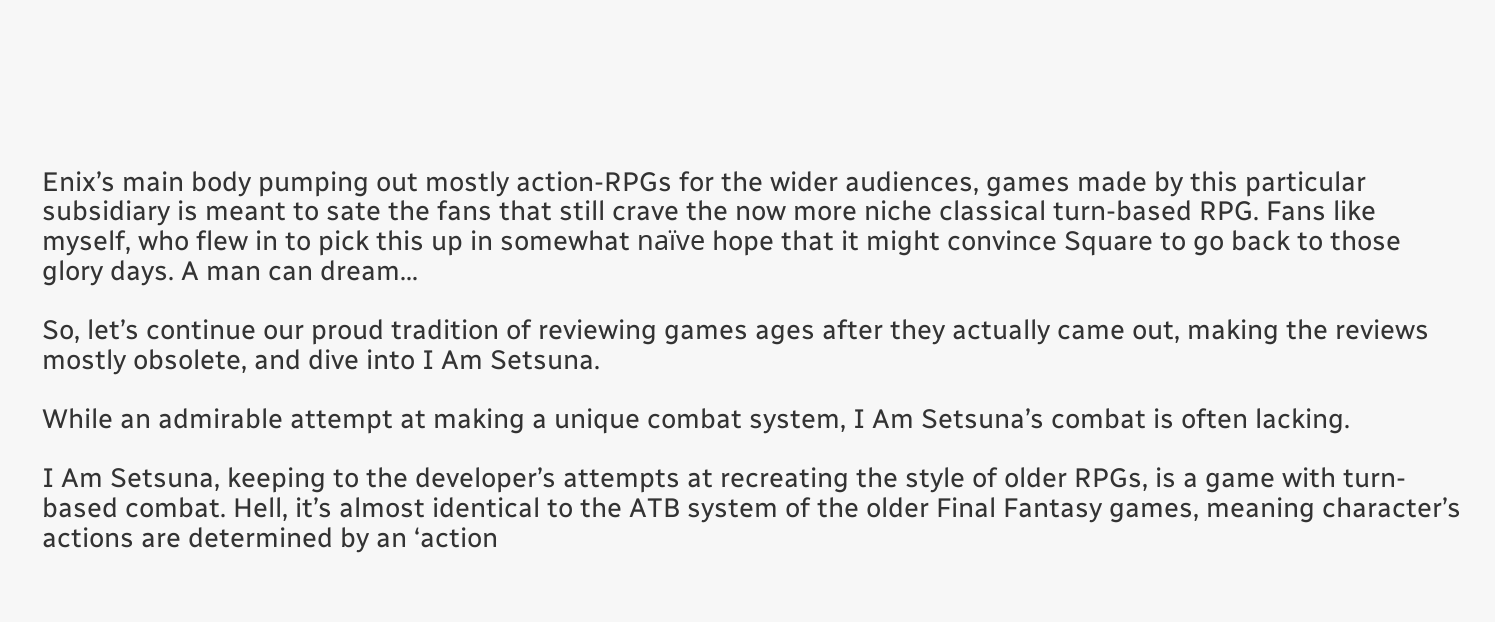Enix’s main body pumping out mostly action-RPGs for the wider audiences, games made by this particular subsidiary is meant to sate the fans that still crave the now more niche classical turn-based RPG. Fans like myself, who flew in to pick this up in somewhat naïve hope that it might convince Square to go back to those glory days. A man can dream…

So, let’s continue our proud tradition of reviewing games ages after they actually came out, making the reviews mostly obsolete, and dive into I Am Setsuna.

While an admirable attempt at making a unique combat system, I Am Setsuna’s combat is often lacking.

I Am Setsuna, keeping to the developer’s attempts at recreating the style of older RPGs, is a game with turn-based combat. Hell, it’s almost identical to the ATB system of the older Final Fantasy games, meaning character’s actions are determined by an ‘action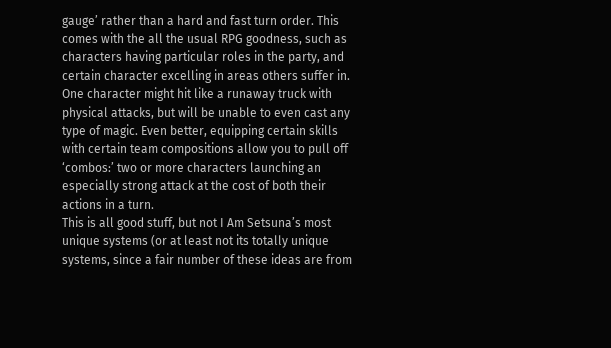gauge’ rather than a hard and fast turn order. This comes with the all the usual RPG goodness, such as characters having particular roles in the party, and certain character excelling in areas others suffer in. One character might hit like a runaway truck with physical attacks, but will be unable to even cast any type of magic. Even better, equipping certain skills with certain team compositions allow you to pull off ‘combos:’ two or more characters launching an especially strong attack at the cost of both their actions in a turn.
This is all good stuff, but not I Am Setsuna’s most unique systems (or at least not its totally unique systems, since a fair number of these ideas are from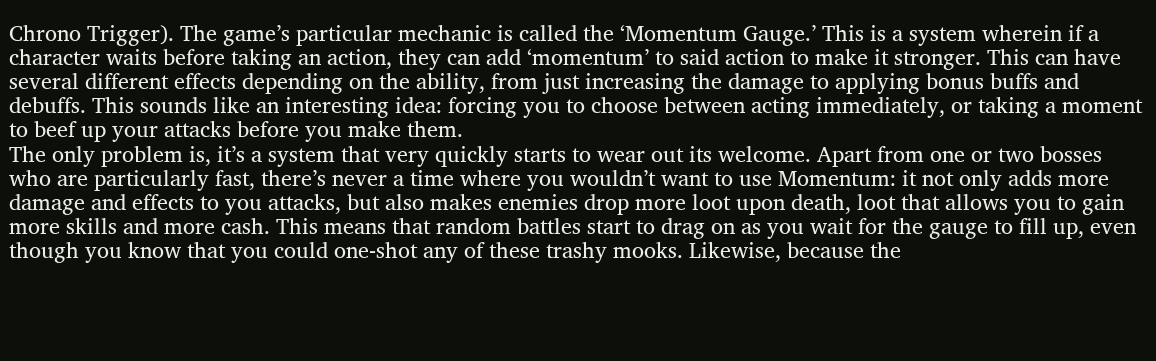Chrono Trigger). The game’s particular mechanic is called the ‘Momentum Gauge.’ This is a system wherein if a character waits before taking an action, they can add ‘momentum’ to said action to make it stronger. This can have several different effects depending on the ability, from just increasing the damage to applying bonus buffs and debuffs. This sounds like an interesting idea: forcing you to choose between acting immediately, or taking a moment to beef up your attacks before you make them.
The only problem is, it’s a system that very quickly starts to wear out its welcome. Apart from one or two bosses who are particularly fast, there’s never a time where you wouldn’t want to use Momentum: it not only adds more damage and effects to you attacks, but also makes enemies drop more loot upon death, loot that allows you to gain more skills and more cash. This means that random battles start to drag on as you wait for the gauge to fill up, even though you know that you could one-shot any of these trashy mooks. Likewise, because the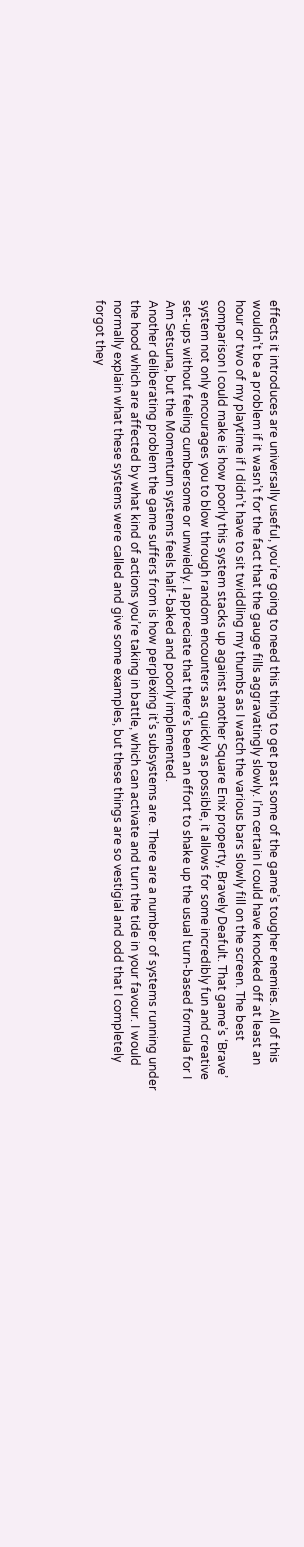effects it introduces are universally useful, you’re going to need this thing to get past some of the game’s tougher enemies. All of this wouldn’t be a problem if it wasn’t for the fact that the gauge fills aggravatingly slowly. I’m certain I could have knocked off at least an hour or two of my playtime if I didn’t have to sit twiddling my thumbs as I watch the various bars slowly fill on the screen. The best comparison I could make is how poorly this system stacks up against another Square Enix property, Bravely Deafult. That game’s ‘Brave’ system not only encourages you to blow through random encounters as quickly as possible, it allows for some incredibly fun and creative set-ups without feeling cumbersome or unwieldy. I appreciate that there’s been an effort to shake up the usual turn-based formula for I Am Setsuna, but the Momentum systems feels half-baked and poorly implemented.
Another deliberating problem the game suffers from is how perplexing it’s subsystems are. There are a number of systems running under the hood which are affected by what kind of actions you’re taking in battle, which can activate and turn the tide in your favour. I would normally explain what these systems were called and give some examples, but these things are so vestigial and odd that I completely forgot they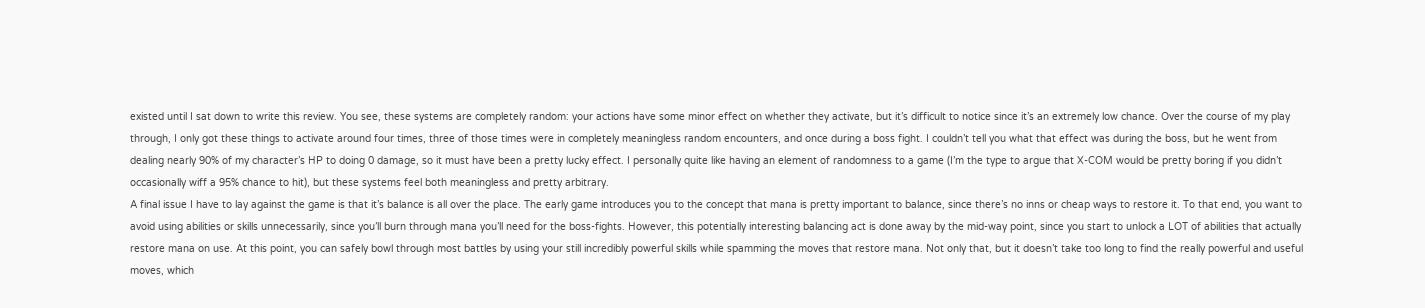existed until I sat down to write this review. You see, these systems are completely random: your actions have some minor effect on whether they activate, but it’s difficult to notice since it’s an extremely low chance. Over the course of my play through, I only got these things to activate around four times, three of those times were in completely meaningless random encounters, and once during a boss fight. I couldn’t tell you what that effect was during the boss, but he went from dealing nearly 90% of my character’s HP to doing 0 damage, so it must have been a pretty lucky effect. I personally quite like having an element of randomness to a game (I’m the type to argue that X-COM would be pretty boring if you didn’t occasionally wiff a 95% chance to hit), but these systems feel both meaningless and pretty arbitrary.
A final issue I have to lay against the game is that it’s balance is all over the place. The early game introduces you to the concept that mana is pretty important to balance, since there’s no inns or cheap ways to restore it. To that end, you want to avoid using abilities or skills unnecessarily, since you’ll burn through mana you’ll need for the boss-fights. However, this potentially interesting balancing act is done away by the mid-way point, since you start to unlock a LOT of abilities that actually restore mana on use. At this point, you can safely bowl through most battles by using your still incredibly powerful skills while spamming the moves that restore mana. Not only that, but it doesn’t take too long to find the really powerful and useful moves, which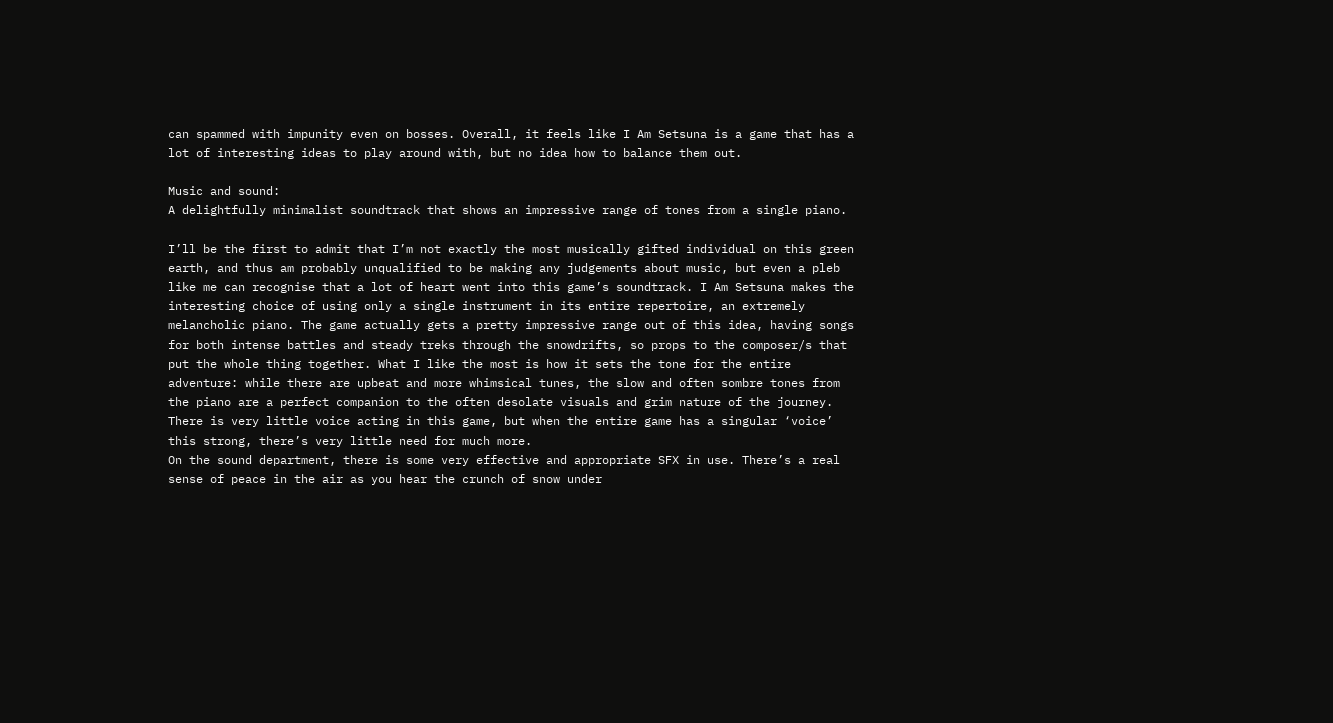can spammed with impunity even on bosses. Overall, it feels like I Am Setsuna is a game that has a lot of interesting ideas to play around with, but no idea how to balance them out.

Music and sound:
A delightfully minimalist soundtrack that shows an impressive range of tones from a single piano.

I’ll be the first to admit that I’m not exactly the most musically gifted individual on this green earth, and thus am probably unqualified to be making any judgements about music, but even a pleb like me can recognise that a lot of heart went into this game’s soundtrack. I Am Setsuna makes the interesting choice of using only a single instrument in its entire repertoire, an extremely melancholic piano. The game actually gets a pretty impressive range out of this idea, having songs for both intense battles and steady treks through the snowdrifts, so props to the composer/s that put the whole thing together. What I like the most is how it sets the tone for the entire adventure: while there are upbeat and more whimsical tunes, the slow and often sombre tones from the piano are a perfect companion to the often desolate visuals and grim nature of the journey. There is very little voice acting in this game, but when the entire game has a singular ‘voice’ this strong, there’s very little need for much more.
On the sound department, there is some very effective and appropriate SFX in use. There’s a real sense of peace in the air as you hear the crunch of snow under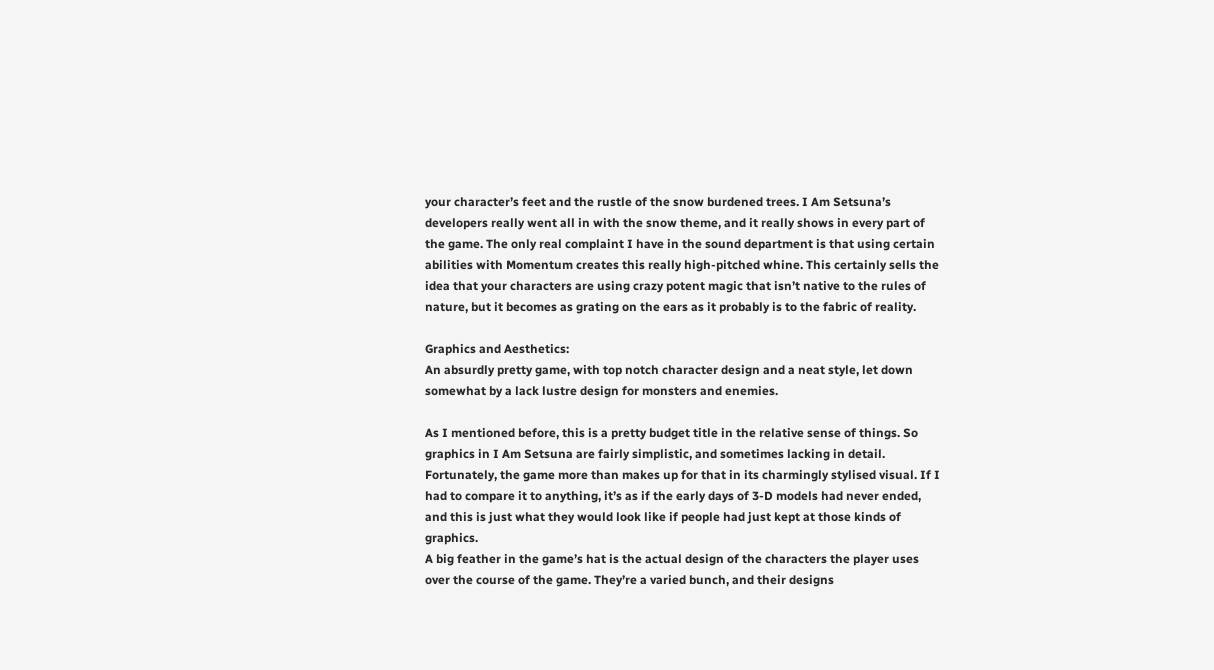your character’s feet and the rustle of the snow burdened trees. I Am Setsuna’s developers really went all in with the snow theme, and it really shows in every part of the game. The only real complaint I have in the sound department is that using certain abilities with Momentum creates this really high-pitched whine. This certainly sells the idea that your characters are using crazy potent magic that isn’t native to the rules of nature, but it becomes as grating on the ears as it probably is to the fabric of reality.

Graphics and Aesthetics:
An absurdly pretty game, with top notch character design and a neat style, let down somewhat by a lack lustre design for monsters and enemies.

As I mentioned before, this is a pretty budget title in the relative sense of things. So graphics in I Am Setsuna are fairly simplistic, and sometimes lacking in detail. Fortunately, the game more than makes up for that in its charmingly stylised visual. If I had to compare it to anything, it’s as if the early days of 3-D models had never ended, and this is just what they would look like if people had just kept at those kinds of graphics.
A big feather in the game’s hat is the actual design of the characters the player uses over the course of the game. They’re a varied bunch, and their designs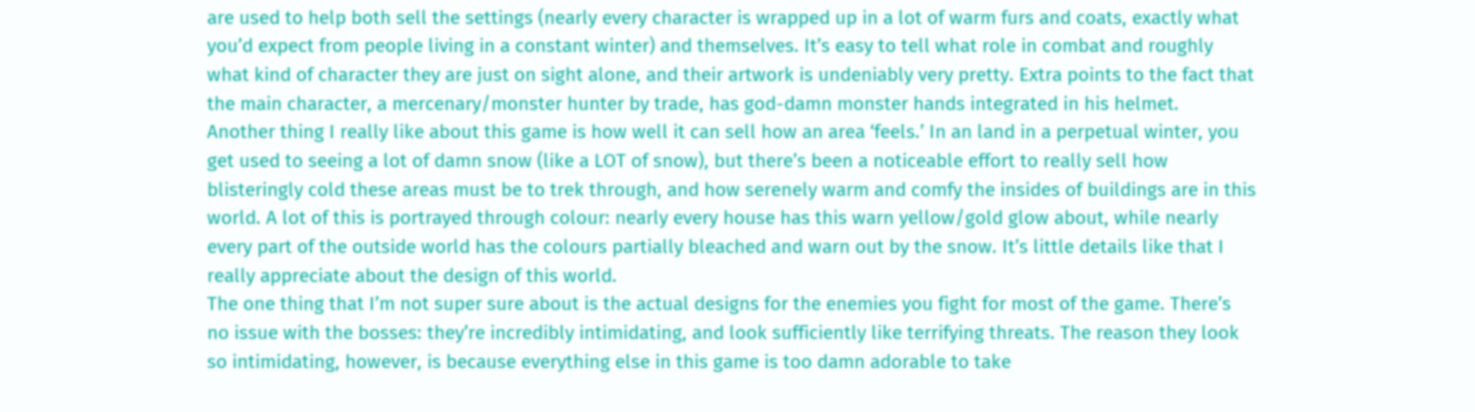are used to help both sell the settings (nearly every character is wrapped up in a lot of warm furs and coats, exactly what you’d expect from people living in a constant winter) and themselves. It’s easy to tell what role in combat and roughly what kind of character they are just on sight alone, and their artwork is undeniably very pretty. Extra points to the fact that the main character, a mercenary/monster hunter by trade, has god-damn monster hands integrated in his helmet.
Another thing I really like about this game is how well it can sell how an area ‘feels.’ In an land in a perpetual winter, you get used to seeing a lot of damn snow (like a LOT of snow), but there’s been a noticeable effort to really sell how blisteringly cold these areas must be to trek through, and how serenely warm and comfy the insides of buildings are in this world. A lot of this is portrayed through colour: nearly every house has this warn yellow/gold glow about, while nearly every part of the outside world has the colours partially bleached and warn out by the snow. It’s little details like that I really appreciate about the design of this world.
The one thing that I’m not super sure about is the actual designs for the enemies you fight for most of the game. There’s no issue with the bosses: they’re incredibly intimidating, and look sufficiently like terrifying threats. The reason they look so intimidating, however, is because everything else in this game is too damn adorable to take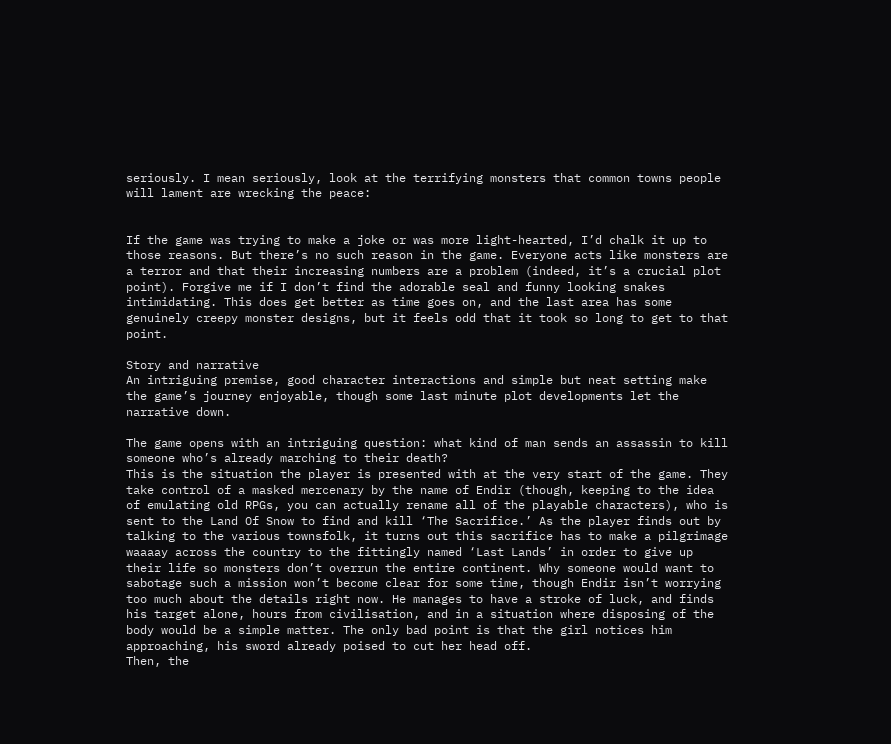seriously. I mean seriously, look at the terrifying monsters that common towns people will lament are wrecking the peace:


If the game was trying to make a joke or was more light-hearted, I’d chalk it up to those reasons. But there’s no such reason in the game. Everyone acts like monsters are a terror and that their increasing numbers are a problem (indeed, it’s a crucial plot point). Forgive me if I don’t find the adorable seal and funny looking snakes intimidating. This does get better as time goes on, and the last area has some genuinely creepy monster designs, but it feels odd that it took so long to get to that point.

Story and narrative
An intriguing premise, good character interactions and simple but neat setting make the game’s journey enjoyable, though some last minute plot developments let the narrative down.

The game opens with an intriguing question: what kind of man sends an assassin to kill someone who’s already marching to their death?
This is the situation the player is presented with at the very start of the game. They take control of a masked mercenary by the name of Endir (though, keeping to the idea of emulating old RPGs, you can actually rename all of the playable characters), who is sent to the Land Of Snow to find and kill ‘The Sacrifice.’ As the player finds out by talking to the various townsfolk, it turns out this sacrifice has to make a pilgrimage waaaay across the country to the fittingly named ‘Last Lands’ in order to give up their life so monsters don’t overrun the entire continent. Why someone would want to sabotage such a mission won’t become clear for some time, though Endir isn’t worrying too much about the details right now. He manages to have a stroke of luck, and finds his target alone, hours from civilisation, and in a situation where disposing of the body would be a simple matter. The only bad point is that the girl notices him approaching, his sword already poised to cut her head off.
Then, the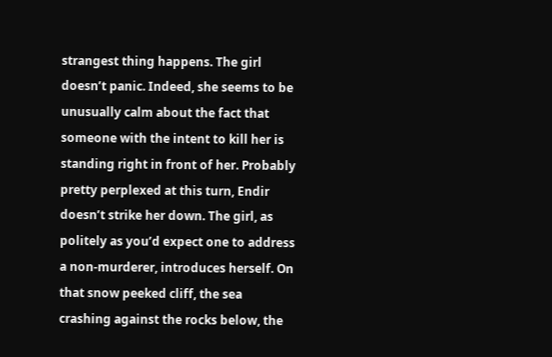strangest thing happens. The girl doesn’t panic. Indeed, she seems to be unusually calm about the fact that someone with the intent to kill her is standing right in front of her. Probably pretty perplexed at this turn, Endir doesn’t strike her down. The girl, as politely as you’d expect one to address a non-murderer, introduces herself. On that snow peeked cliff, the sea crashing against the rocks below, the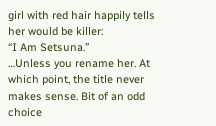girl with red hair happily tells her would be killer:
“I Am Setsuna.”
…Unless you rename her. At which point, the title never makes sense. Bit of an odd choice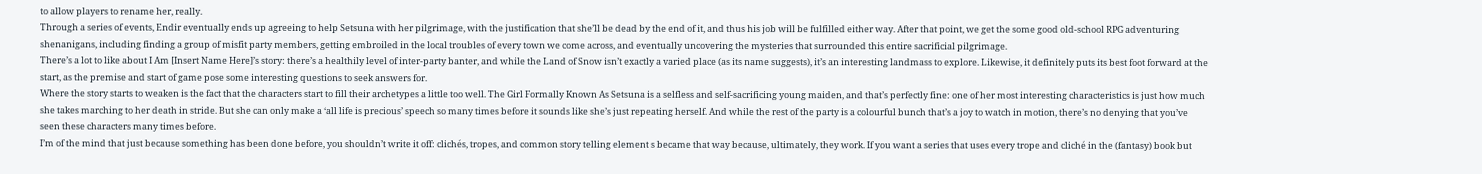to allow players to rename her, really.
Through a series of events, Endir eventually ends up agreeing to help Setsuna with her pilgrimage, with the justification that she’ll be dead by the end of it, and thus his job will be fulfilled either way. After that point, we get the some good old-school RPG adventuring shenanigans, including finding a group of misfit party members, getting embroiled in the local troubles of every town we come across, and eventually uncovering the mysteries that surrounded this entire sacrificial pilgrimage.
There’s a lot to like about I Am [Insert Name Here]’s story: there’s a healthily level of inter-party banter, and while the Land of Snow isn’t exactly a varied place (as its name suggests), it’s an interesting landmass to explore. Likewise, it definitely puts its best foot forward at the start, as the premise and start of game pose some interesting questions to seek answers for.
Where the story starts to weaken is the fact that the characters start to fill their archetypes a little too well. The Girl Formally Known As Setsuna is a selfless and self-sacrificing young maiden, and that’s perfectly fine: one of her most interesting characteristics is just how much she takes marching to her death in stride. But she can only make a ‘all life is precious’ speech so many times before it sounds like she’s just repeating herself. And while the rest of the party is a colourful bunch that’s a joy to watch in motion, there’s no denying that you’ve seen these characters many times before.
I’m of the mind that just because something has been done before, you shouldn’t write it off: clichés, tropes, and common story telling element s became that way because, ultimately, they work. If you want a series that uses every trope and cliché in the (fantasy) book but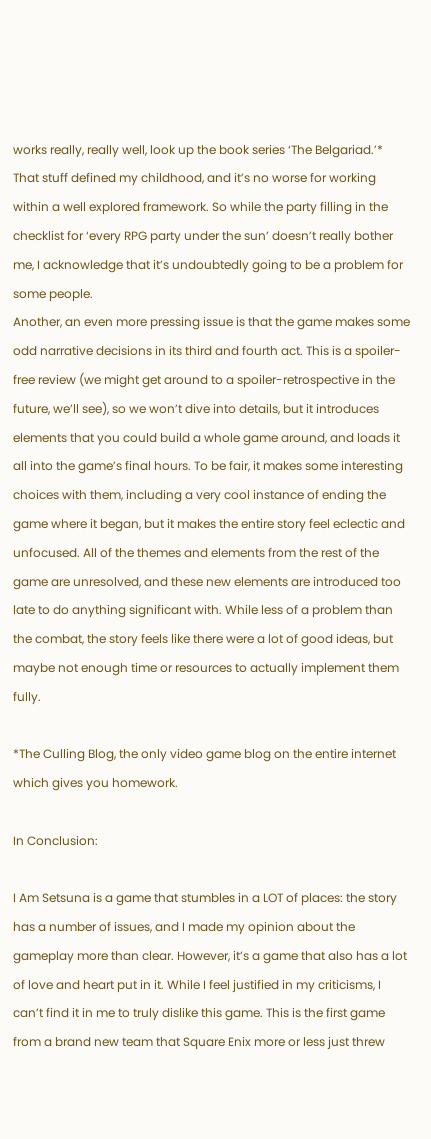works really, really well, look up the book series ‘The Belgariad.’* That stuff defined my childhood, and it’s no worse for working within a well explored framework. So while the party filling in the checklist for ‘every RPG party under the sun’ doesn’t really bother me, I acknowledge that it’s undoubtedly going to be a problem for some people.
Another, an even more pressing issue is that the game makes some odd narrative decisions in its third and fourth act. This is a spoiler-free review (we might get around to a spoiler-retrospective in the future, we’ll see), so we won’t dive into details, but it introduces elements that you could build a whole game around, and loads it all into the game’s final hours. To be fair, it makes some interesting choices with them, including a very cool instance of ending the game where it began, but it makes the entire story feel eclectic and unfocused. All of the themes and elements from the rest of the game are unresolved, and these new elements are introduced too late to do anything significant with. While less of a problem than the combat, the story feels like there were a lot of good ideas, but maybe not enough time or resources to actually implement them fully.

*The Culling Blog, the only video game blog on the entire internet which gives you homework.

In Conclusion:

I Am Setsuna is a game that stumbles in a LOT of places: the story has a number of issues, and I made my opinion about the gameplay more than clear. However, it’s a game that also has a lot of love and heart put in it. While I feel justified in my criticisms, I can’t find it in me to truly dislike this game. This is the first game from a brand new team that Square Enix more or less just threw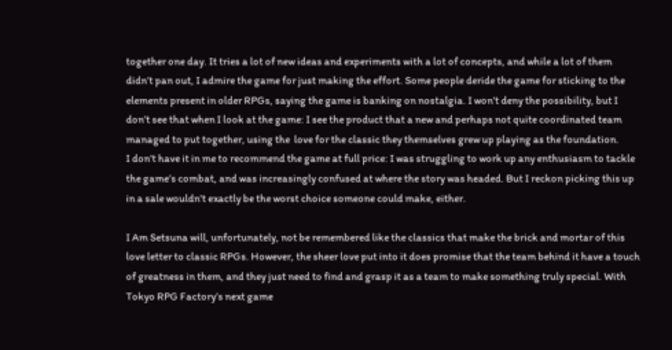together one day. It tries a lot of new ideas and experiments with a lot of concepts, and while a lot of them didn’t pan out, I admire the game for just making the effort. Some people deride the game for sticking to the elements present in older RPGs, saying the game is banking on nostalgia. I won’t deny the possibility, but I don’t see that when I look at the game: I see the product that a new and perhaps not quite coordinated team managed to put together, using the  love for the classic they themselves grew up playing as the foundation.
I don’t have it in me to recommend the game at full price: I was struggling to work up any enthusiasm to tackle the game’s combat, and was increasingly confused at where the story was headed. But I reckon picking this up in a sale wouldn’t exactly be the worst choice someone could make, either.

I Am Setsuna will, unfortunately, not be remembered like the classics that make the brick and mortar of this love letter to classic RPGs. However, the sheer love put into it does promise that the team behind it have a touch of greatness in them, and they just need to find and grasp it as a team to make something truly special. With Tokyo RPG Factory’s next game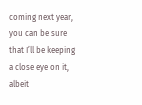coming next year, you can be sure that I’ll be keeping a close eye on it, albeit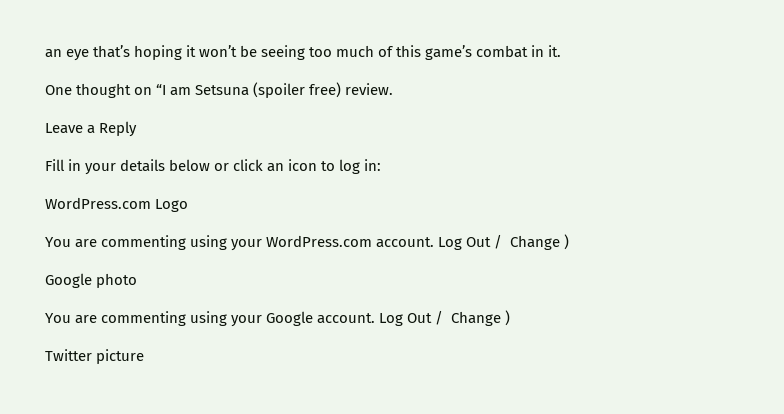an eye that’s hoping it won’t be seeing too much of this game’s combat in it.

One thought on “I am Setsuna (spoiler free) review.

Leave a Reply

Fill in your details below or click an icon to log in:

WordPress.com Logo

You are commenting using your WordPress.com account. Log Out /  Change )

Google photo

You are commenting using your Google account. Log Out /  Change )

Twitter picture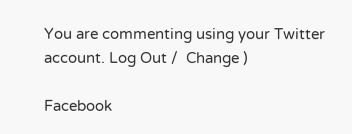You are commenting using your Twitter account. Log Out /  Change )

Facebook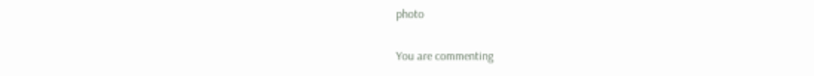photo

You are commenting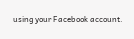using your Facebook account.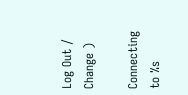Log Out /  Change )

Connecting to %s